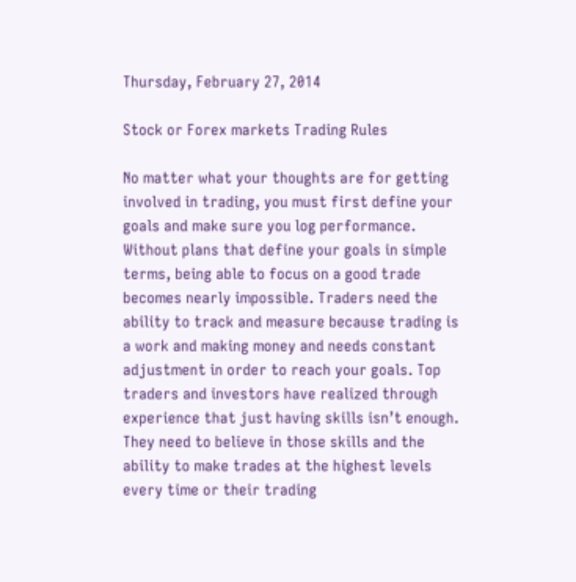Thursday, February 27, 2014

Stock or Forex markets Trading Rules

No matter what your thoughts are for getting involved in trading, you must first define your goals and make sure you log performance. Without plans that define your goals in simple terms, being able to focus on a good trade becomes nearly impossible. Traders need the ability to track and measure because trading is a work and making money and needs constant adjustment in order to reach your goals. Top traders and investors have realized through experience that just having skills isn’t enough. They need to believe in those skills and the ability to make trades at the highest levels every time or their trading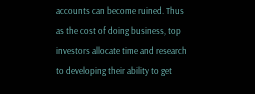accounts can become ruined. Thus as the cost of doing business, top investors allocate time and research to developing their ability to get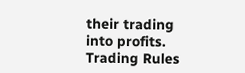their trading into profits.
Trading Rules